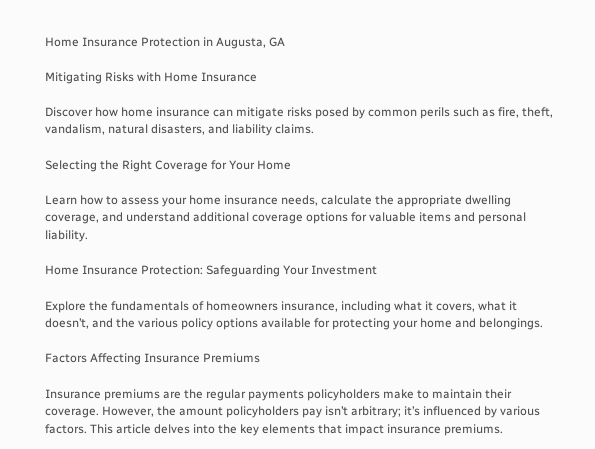Home Insurance Protection in Augusta, GA

Mitigating Risks with Home Insurance

Discover how home insurance can mitigate risks posed by common perils such as fire, theft, vandalism, natural disasters, and liability claims.

Selecting the Right Coverage for Your Home

Learn how to assess your home insurance needs, calculate the appropriate dwelling coverage, and understand additional coverage options for valuable items and personal liability.

Home Insurance Protection: Safeguarding Your Investment

Explore the fundamentals of homeowners insurance, including what it covers, what it doesn’t, and the various policy options available for protecting your home and belongings.

Factors Affecting Insurance Premiums

Insurance premiums are the regular payments policyholders make to maintain their coverage. However, the amount policyholders pay isn’t arbitrary; it’s influenced by various factors. This article delves into the key elements that impact insurance premiums.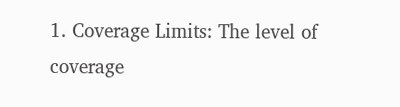1. Coverage Limits: The level of coverage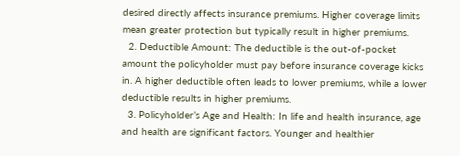desired directly affects insurance premiums. Higher coverage limits mean greater protection but typically result in higher premiums.
  2. Deductible Amount: The deductible is the out-of-pocket amount the policyholder must pay before insurance coverage kicks in. A higher deductible often leads to lower premiums, while a lower deductible results in higher premiums.
  3. Policyholder’s Age and Health: In life and health insurance, age and health are significant factors. Younger and healthier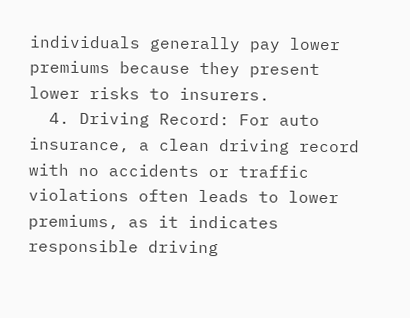individuals generally pay lower premiums because they present lower risks to insurers.
  4. Driving Record: For auto insurance, a clean driving record with no accidents or traffic violations often leads to lower premiums, as it indicates responsible driving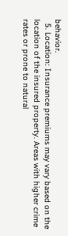behavior.
  5. Location: Insurance premiums may vary based on the location of the insured property. Areas with higher crime rates or prone to natural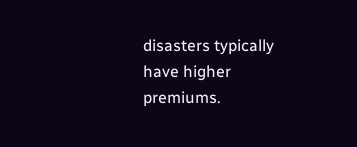disasters typically have higher premiums.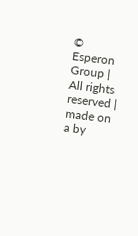© Esperon Group | All rights reserved | made on a by